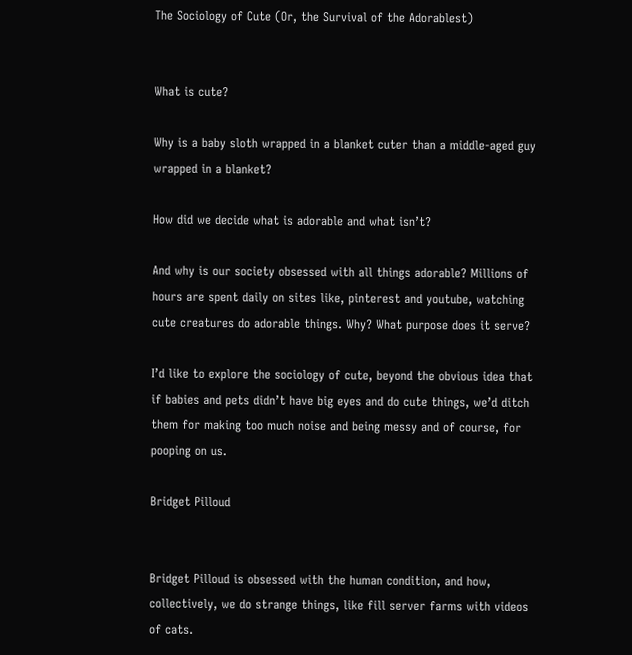The Sociology of Cute (Or, the Survival of the Adorablest)


What is cute?

Why is a baby sloth wrapped in a blanket cuter than a middle-aged guy wrapped in a blanket?

How did we decide what is adorable and what isn’t?

And why is our society obsessed with all things adorable? Millions of hours are spent daily on sites like, pinterest and youtube, watching cute creatures do adorable things. Why? What purpose does it serve?

I’d like to explore the sociology of cute, beyond the obvious idea that if babies and pets didn’t have big eyes and do cute things, we’d ditch them for making too much noise and being messy and of course, for pooping on us.

Bridget Pilloud


Bridget Pilloud is obsessed with the human condition, and how, collectively, we do strange things, like fill server farms with videos of cats.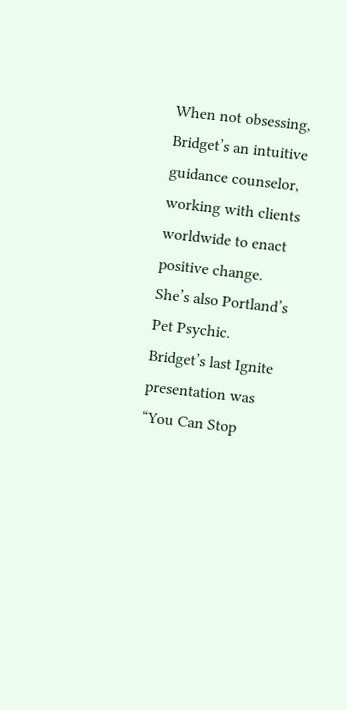When not obsessing, Bridget’s an intuitive guidance counselor, working with clients worldwide to enact positive change. She’s also Portland’s Pet Psychic.
Bridget’s last Ignite presentation was “You Can Stop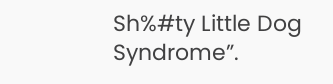Sh%#ty Little Dog Syndrome”.